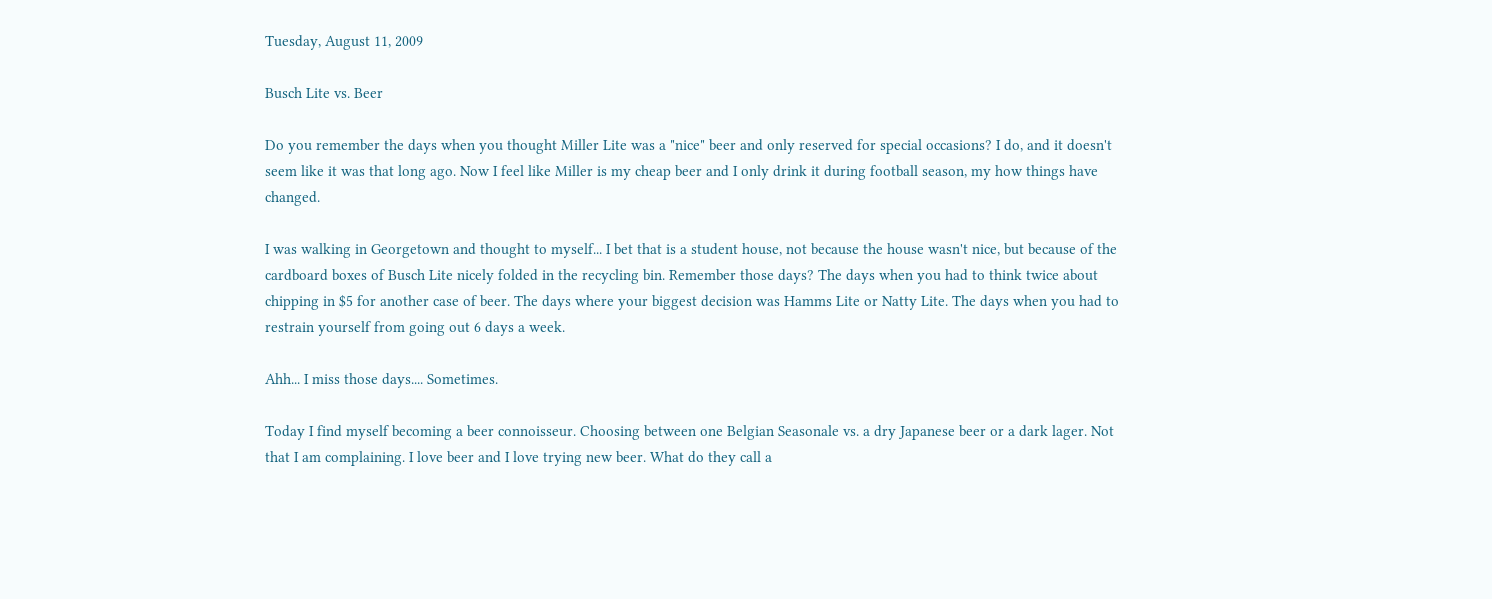Tuesday, August 11, 2009

Busch Lite vs. Beer

Do you remember the days when you thought Miller Lite was a "nice" beer and only reserved for special occasions? I do, and it doesn't seem like it was that long ago. Now I feel like Miller is my cheap beer and I only drink it during football season, my how things have changed.

I was walking in Georgetown and thought to myself... I bet that is a student house, not because the house wasn't nice, but because of the cardboard boxes of Busch Lite nicely folded in the recycling bin. Remember those days? The days when you had to think twice about chipping in $5 for another case of beer. The days where your biggest decision was Hamms Lite or Natty Lite. The days when you had to restrain yourself from going out 6 days a week.

Ahh... I miss those days.... Sometimes.

Today I find myself becoming a beer connoisseur. Choosing between one Belgian Seasonale vs. a dry Japanese beer or a dark lager. Not that I am complaining. I love beer and I love trying new beer. What do they call a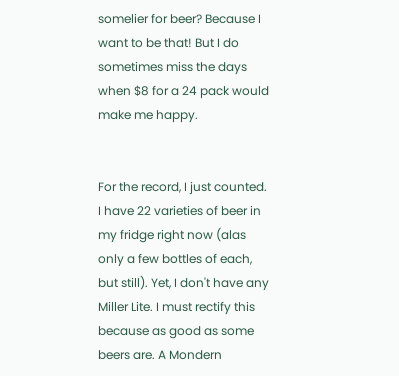somelier for beer? Because I want to be that! But I do sometimes miss the days when $8 for a 24 pack would make me happy.


For the record, I just counted. I have 22 varieties of beer in my fridge right now (alas only a few bottles of each, but still). Yet, I don't have any Miller Lite. I must rectify this because as good as some beers are. A Mondern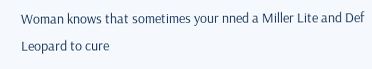Woman knows that sometimes your nned a Miller Lite and Def Leopard to cure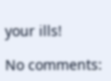your ills!

No comments: